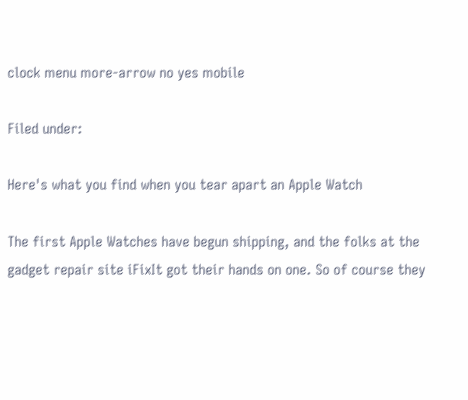clock menu more-arrow no yes mobile

Filed under:

Here's what you find when you tear apart an Apple Watch

The first Apple Watches have begun shipping, and the folks at the gadget repair site iFixIt got their hands on one. So of course they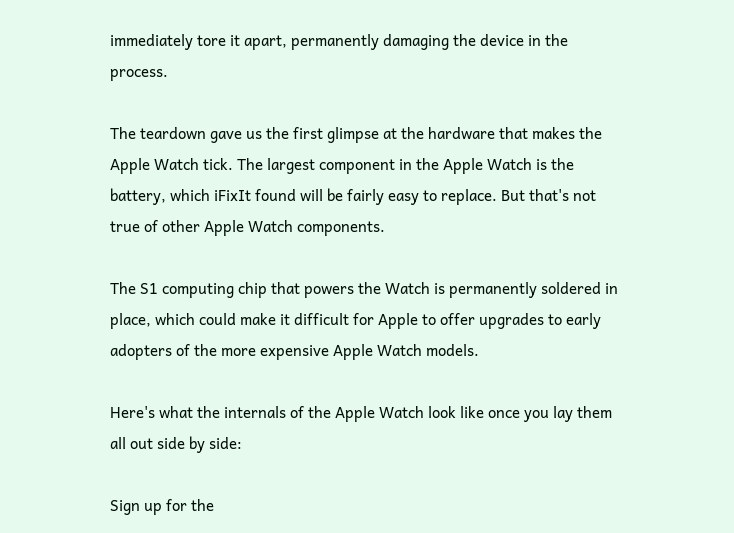immediately tore it apart, permanently damaging the device in the process.

The teardown gave us the first glimpse at the hardware that makes the Apple Watch tick. The largest component in the Apple Watch is the battery, which iFixIt found will be fairly easy to replace. But that's not true of other Apple Watch components.

The S1 computing chip that powers the Watch is permanently soldered in place, which could make it difficult for Apple to offer upgrades to early adopters of the more expensive Apple Watch models.

Here's what the internals of the Apple Watch look like once you lay them all out side by side:

Sign up for the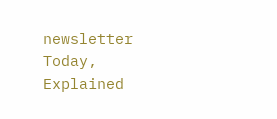newsletter Today, Explained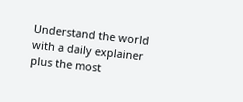Understand the world with a daily explainer plus the most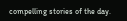compelling stories of the day.